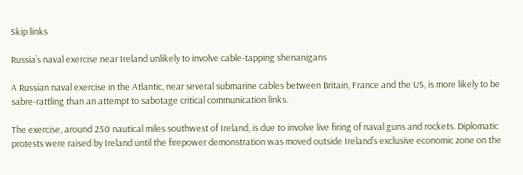Skip links

Russia’s naval exercise near Ireland unlikely to involve cable-tapping shenanigans

A Russian naval exercise in the Atlantic, near several submarine cables between Britain, France and the US, is more likely to be sabre-rattling than an attempt to sabotage critical communication links.

The exercise, around 250 nautical miles southwest of Ireland, is due to involve live firing of naval guns and rockets. Diplomatic protests were raised by Ireland until the firepower demonstration was moved outside Ireland’s exclusive economic zone on the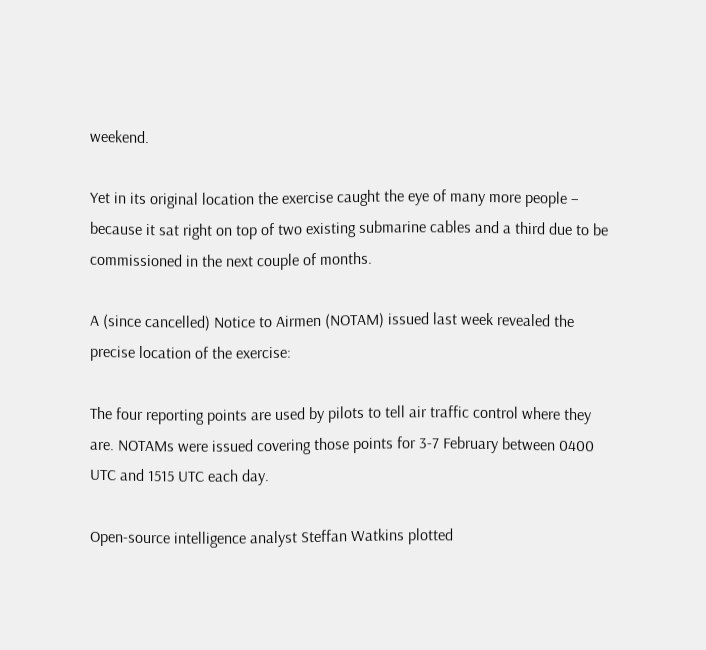weekend.

Yet in its original location the exercise caught the eye of many more people – because it sat right on top of two existing submarine cables and a third due to be commissioned in the next couple of months.

A (since cancelled) Notice to Airmen (NOTAM) issued last week revealed the precise location of the exercise:

The four reporting points are used by pilots to tell air traffic control where they are. NOTAMs were issued covering those points for 3-7 February between 0400 UTC and 1515 UTC each day.

Open-source intelligence analyst Steffan Watkins plotted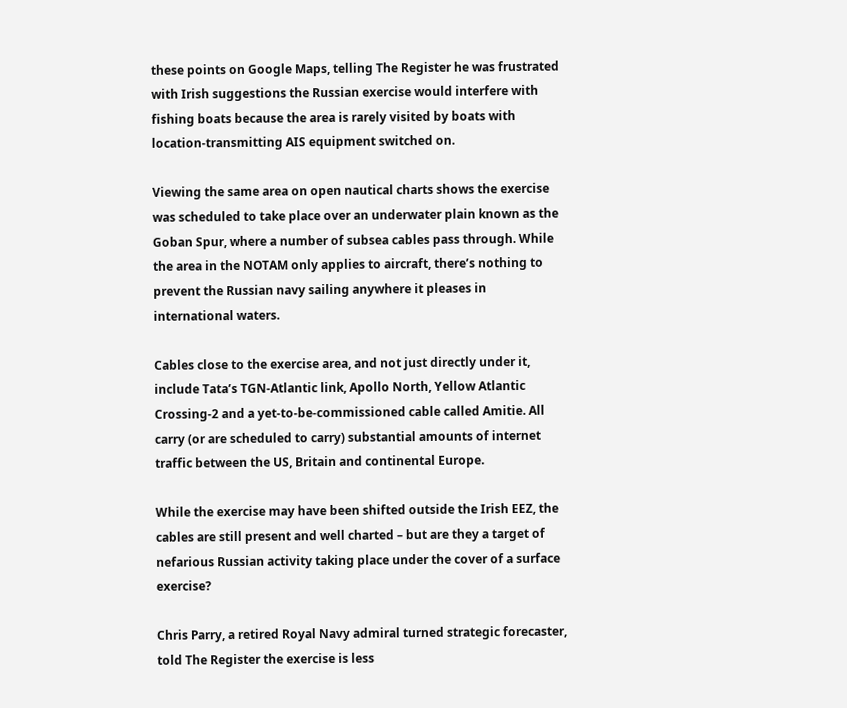these points on Google Maps, telling The Register he was frustrated with Irish suggestions the Russian exercise would interfere with fishing boats because the area is rarely visited by boats with location-transmitting AIS equipment switched on.

Viewing the same area on open nautical charts shows the exercise was scheduled to take place over an underwater plain known as the Goban Spur, where a number of subsea cables pass through. While the area in the NOTAM only applies to aircraft, there’s nothing to prevent the Russian navy sailing anywhere it pleases in international waters.

Cables close to the exercise area, and not just directly under it, include Tata’s TGN-Atlantic link, Apollo North, Yellow Atlantic Crossing-2 and a yet-to-be-commissioned cable called Amitie. All carry (or are scheduled to carry) substantial amounts of internet traffic between the US, Britain and continental Europe.

While the exercise may have been shifted outside the Irish EEZ, the cables are still present and well charted – but are they a target of nefarious Russian activity taking place under the cover of a surface exercise?

Chris Parry, a retired Royal Navy admiral turned strategic forecaster, told The Register the exercise is less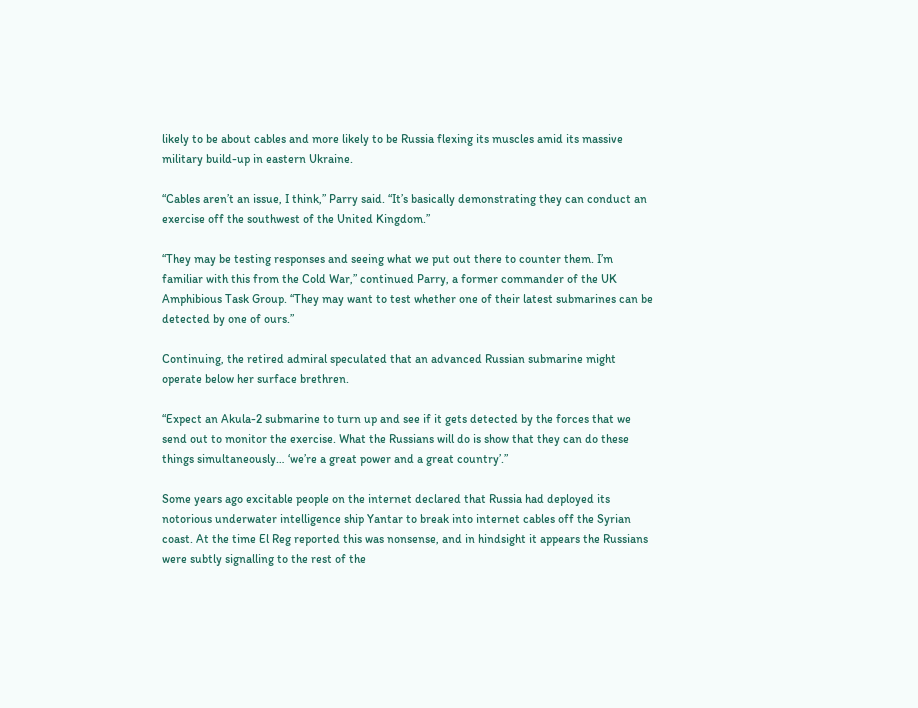likely to be about cables and more likely to be Russia flexing its muscles amid its massive military build-up in eastern Ukraine.

“Cables aren’t an issue, I think,” Parry said. “It’s basically demonstrating they can conduct an exercise off the southwest of the United Kingdom.”

“They may be testing responses and seeing what we put out there to counter them. I’m familiar with this from the Cold War,” continued Parry, a former commander of the UK Amphibious Task Group. “They may want to test whether one of their latest submarines can be detected by one of ours.”

Continuing, the retired admiral speculated that an advanced Russian submarine might operate below her surface brethren.

“Expect an Akula-2 submarine to turn up and see if it gets detected by the forces that we send out to monitor the exercise. What the Russians will do is show that they can do these things simultaneously… ‘we’re a great power and a great country’.”

Some years ago excitable people on the internet declared that Russia had deployed its notorious underwater intelligence ship Yantar to break into internet cables off the Syrian coast. At the time El Reg reported this was nonsense, and in hindsight it appears the Russians were subtly signalling to the rest of the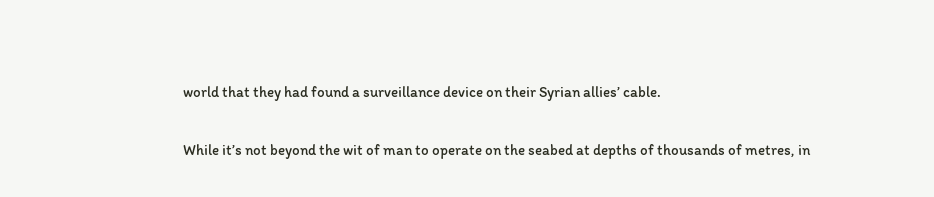world that they had found a surveillance device on their Syrian allies’ cable.

While it’s not beyond the wit of man to operate on the seabed at depths of thousands of metres, in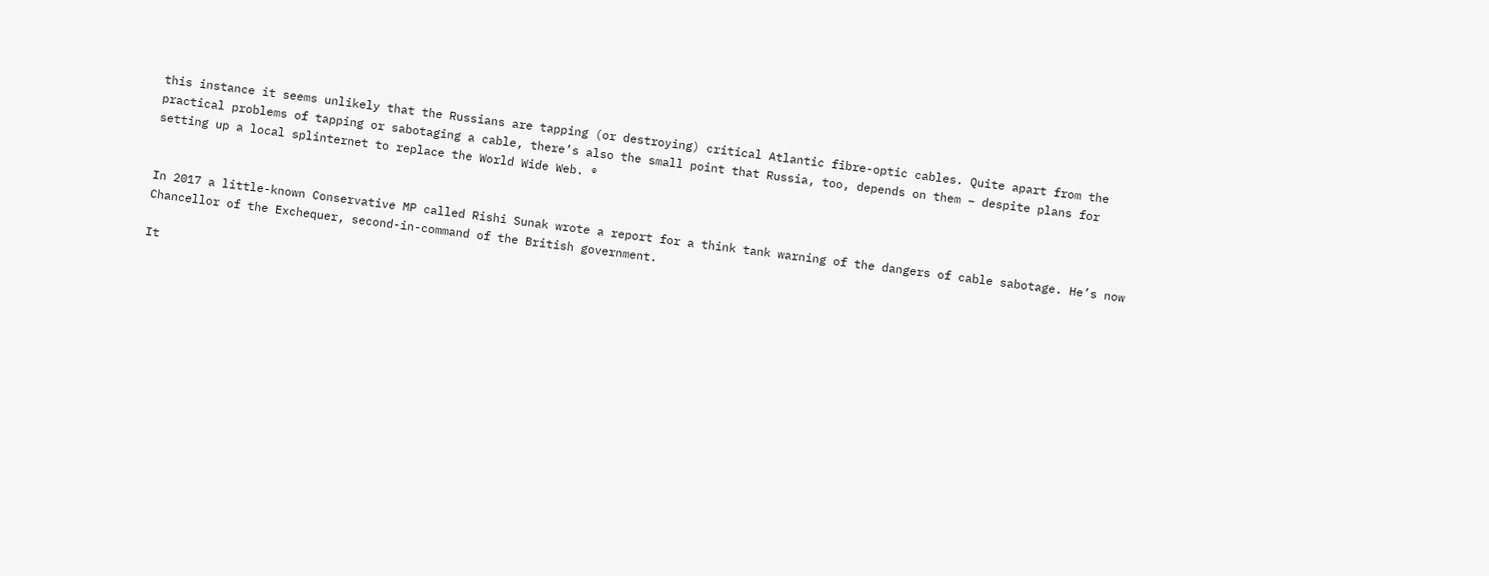this instance it seems unlikely that the Russians are tapping (or destroying) critical Atlantic fibre-optic cables. Quite apart from the practical problems of tapping or sabotaging a cable, there’s also the small point that Russia, too, depends on them – despite plans for setting up a local splinternet to replace the World Wide Web. ®


In 2017 a little-known Conservative MP called Rishi Sunak wrote a report for a think tank warning of the dangers of cable sabotage. He’s now Chancellor of the Exchequer, second-in-command of the British government.

It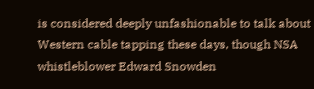is considered deeply unfashionable to talk about Western cable tapping these days, though NSA whistleblower Edward Snowden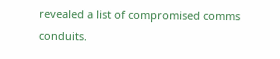revealed a list of compromised comms conduits.